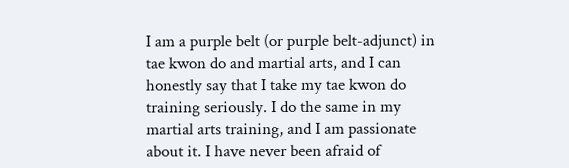I am a purple belt (or purple belt-adjunct) in tae kwon do and martial arts, and I can honestly say that I take my tae kwon do training seriously. I do the same in my martial arts training, and I am passionate about it. I have never been afraid of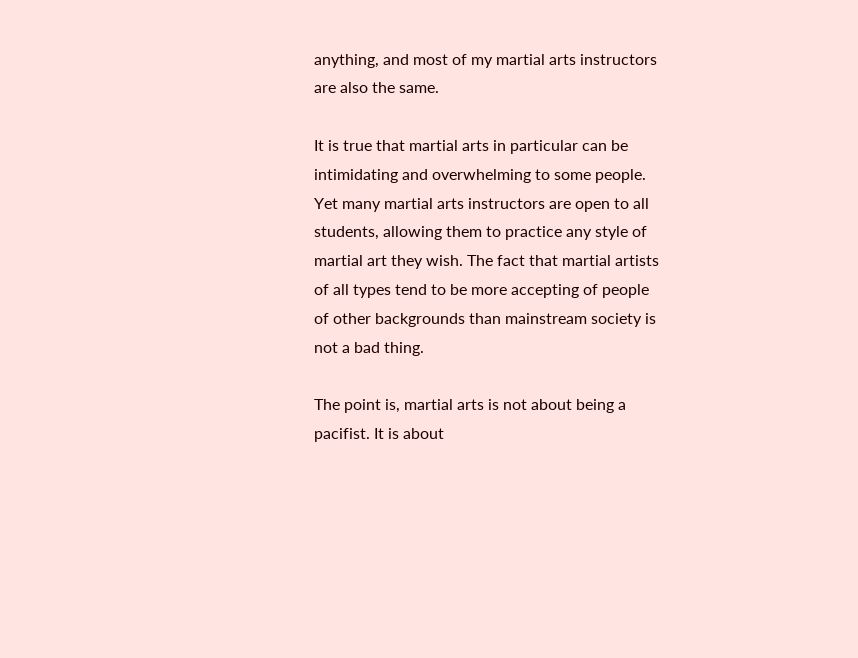anything, and most of my martial arts instructors are also the same.

It is true that martial arts in particular can be intimidating and overwhelming to some people. Yet many martial arts instructors are open to all students, allowing them to practice any style of martial art they wish. The fact that martial artists of all types tend to be more accepting of people of other backgrounds than mainstream society is not a bad thing.

The point is, martial arts is not about being a pacifist. It is about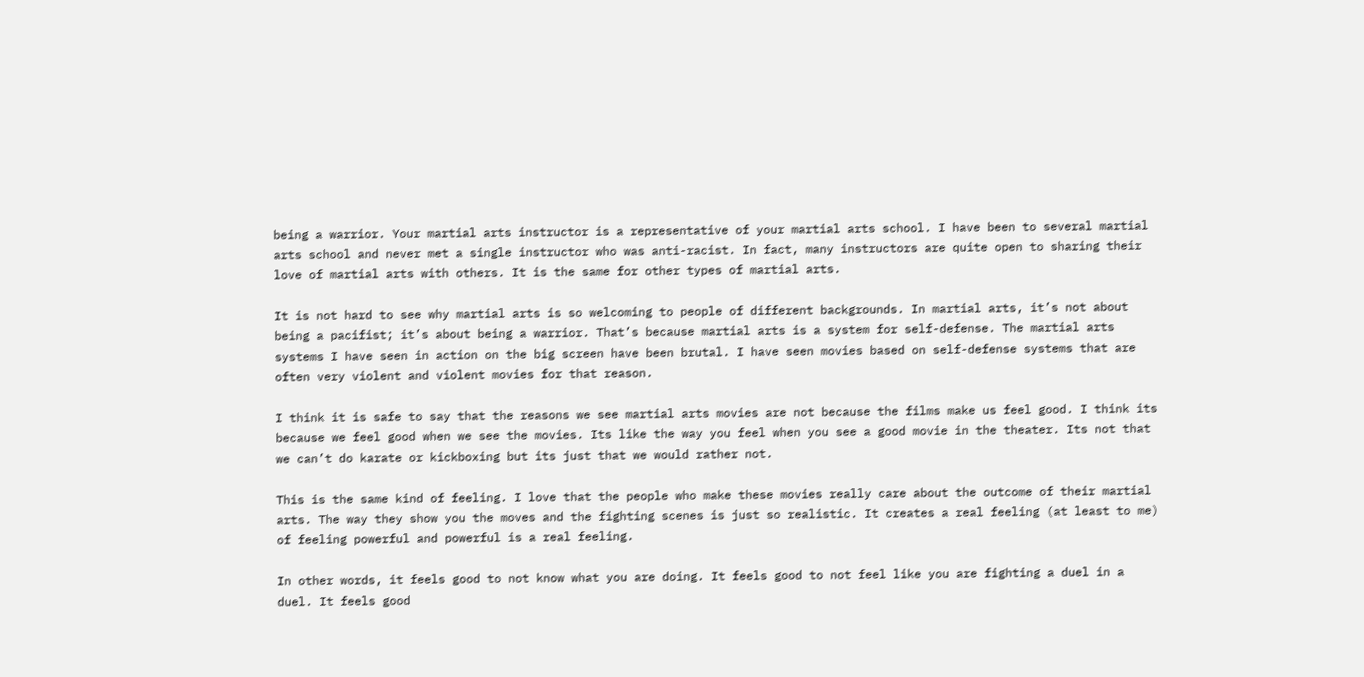being a warrior. Your martial arts instructor is a representative of your martial arts school. I have been to several martial arts school and never met a single instructor who was anti-racist. In fact, many instructors are quite open to sharing their love of martial arts with others. It is the same for other types of martial arts.

It is not hard to see why martial arts is so welcoming to people of different backgrounds. In martial arts, it’s not about being a pacifist; it’s about being a warrior. That’s because martial arts is a system for self-defense. The martial arts systems I have seen in action on the big screen have been brutal. I have seen movies based on self-defense systems that are often very violent and violent movies for that reason.

I think it is safe to say that the reasons we see martial arts movies are not because the films make us feel good. I think its because we feel good when we see the movies. Its like the way you feel when you see a good movie in the theater. Its not that we can’t do karate or kickboxing but its just that we would rather not.

This is the same kind of feeling. I love that the people who make these movies really care about the outcome of their martial arts. The way they show you the moves and the fighting scenes is just so realistic. It creates a real feeling (at least to me) of feeling powerful and powerful is a real feeling.

In other words, it feels good to not know what you are doing. It feels good to not feel like you are fighting a duel in a duel. It feels good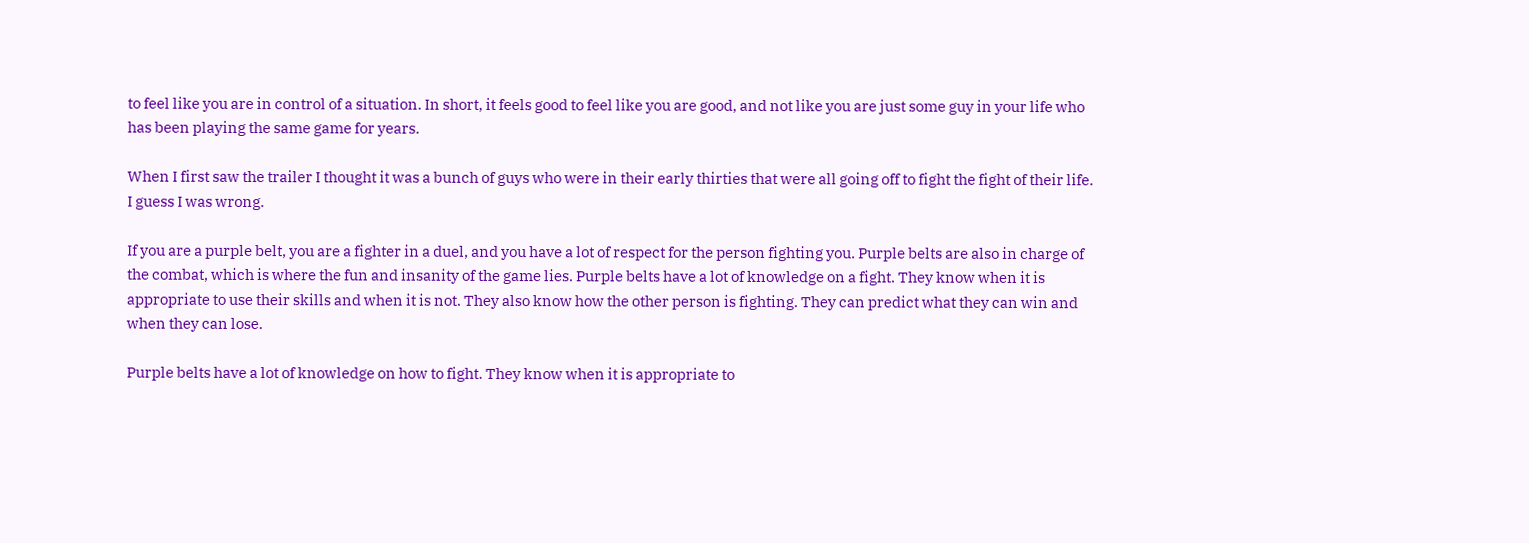to feel like you are in control of a situation. In short, it feels good to feel like you are good, and not like you are just some guy in your life who has been playing the same game for years.

When I first saw the trailer I thought it was a bunch of guys who were in their early thirties that were all going off to fight the fight of their life. I guess I was wrong.

If you are a purple belt, you are a fighter in a duel, and you have a lot of respect for the person fighting you. Purple belts are also in charge of the combat, which is where the fun and insanity of the game lies. Purple belts have a lot of knowledge on a fight. They know when it is appropriate to use their skills and when it is not. They also know how the other person is fighting. They can predict what they can win and when they can lose.

Purple belts have a lot of knowledge on how to fight. They know when it is appropriate to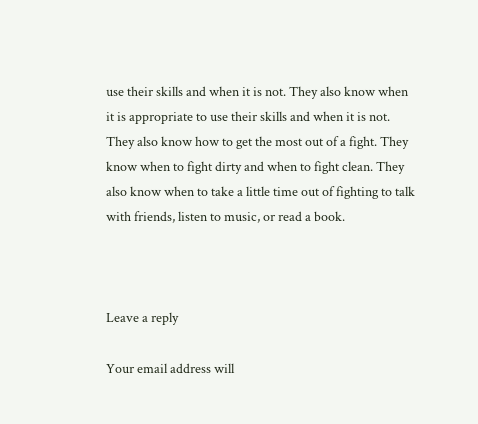use their skills and when it is not. They also know when it is appropriate to use their skills and when it is not. They also know how to get the most out of a fight. They know when to fight dirty and when to fight clean. They also know when to take a little time out of fighting to talk with friends, listen to music, or read a book.



Leave a reply

Your email address will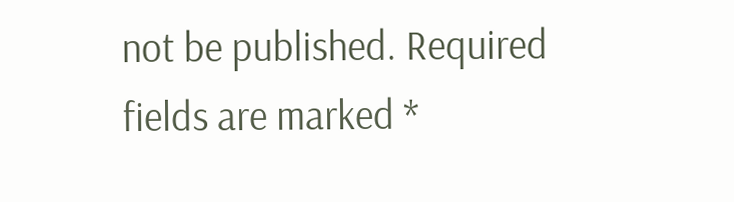not be published. Required fields are marked *